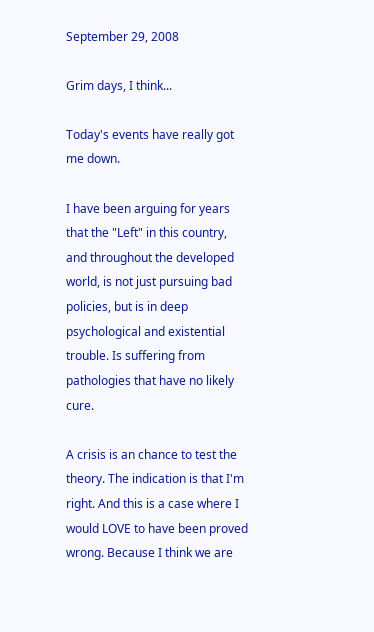September 29, 2008

Grim days, I think...

Today's events have really got me down.

I have been arguing for years that the "Left" in this country, and throughout the developed world, is not just pursuing bad policies, but is in deep psychological and existential trouble. Is suffering from pathologies that have no likely cure.

A crisis is an chance to test the theory. The indication is that I'm right. And this is a case where I would LOVE to have been proved wrong. Because I think we are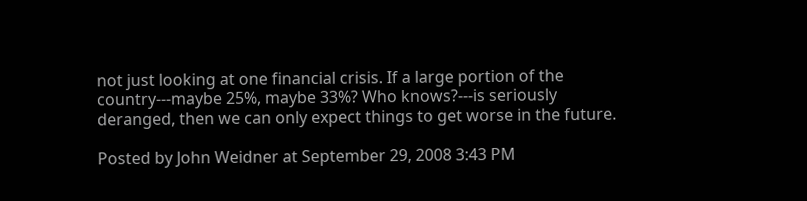not just looking at one financial crisis. If a large portion of the country---maybe 25%, maybe 33%? Who knows?---is seriously deranged, then we can only expect things to get worse in the future.

Posted by John Weidner at September 29, 2008 3:43 PM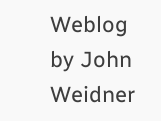Weblog by John Weidner